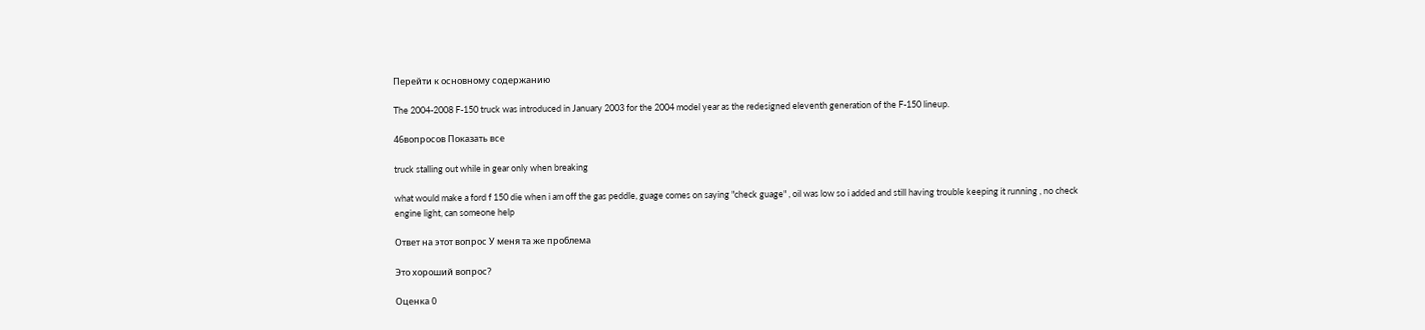Перейти к основному содержанию

The 2004-2008 F-150 truck was introduced in January 2003 for the 2004 model year as the redesigned eleventh generation of the F-150 lineup.

46вопросов Показать все

truck stalling out while in gear only when breaking

what would make a ford f 150 die when i am off the gas peddle, guage comes on saying "check guage" , oil was low so i added and still having trouble keeping it running , no check engine light, can someone help

Ответ на этот вопрос У меня та же проблема

Это хороший вопрос?

Оценка 0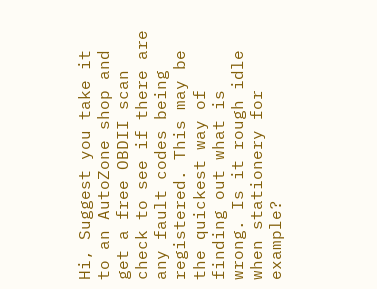Hi, Suggest you take it to an AutoZone shop and get a free OBDII scan check to see if there are any fault codes being registered. This may be the quickest way of finding out what is wrong. Is it rough idle when stationery for example?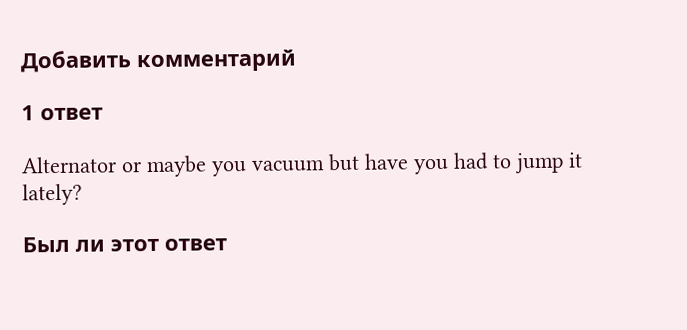Добавить комментарий

1 ответ

Alternator or maybe you vacuum but have you had to jump it lately?

Был ли этот ответ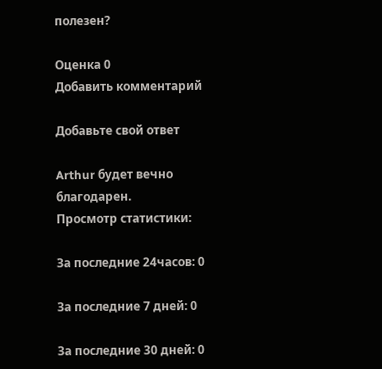полезен?

Оценка 0
Добавить комментарий

Добавьте свой ответ

Arthur будет вечно благодарен.
Просмотр статистики:

За последние 24часов: 0

За последние 7 дней: 0

За последние 30 дней: 0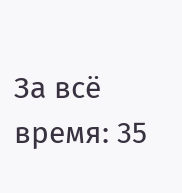За всё время: 35